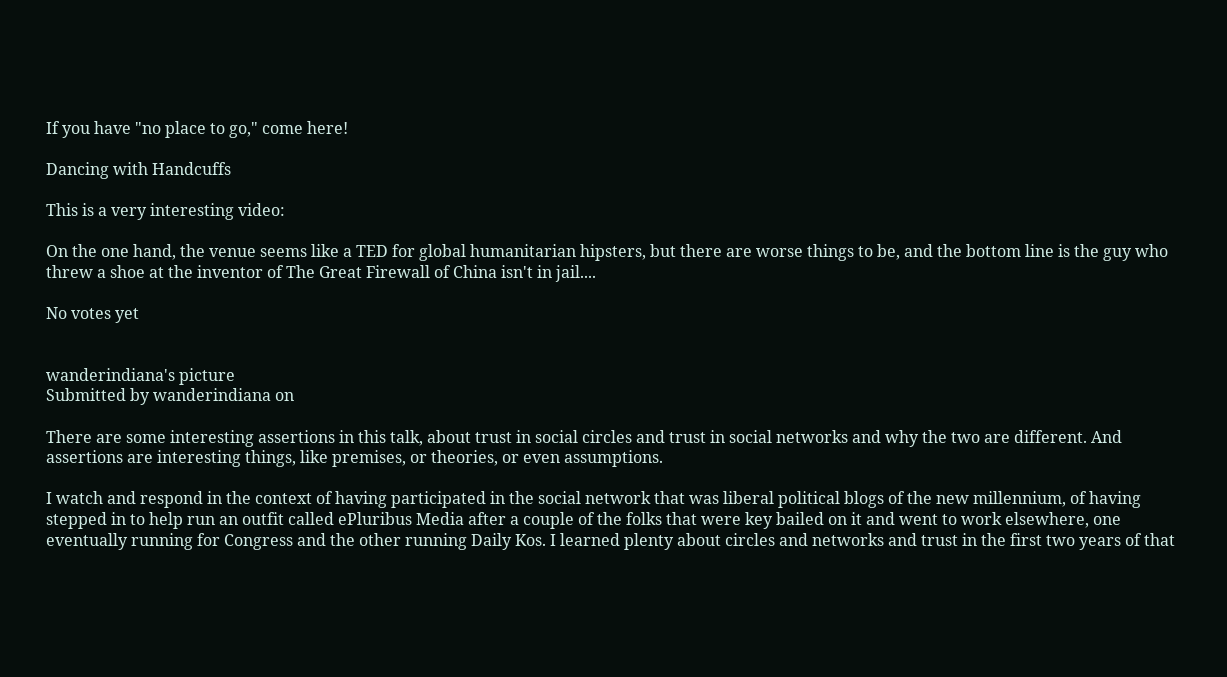If you have "no place to go," come here!

Dancing with Handcuffs

This is a very interesting video:

On the one hand, the venue seems like a TED for global humanitarian hipsters, but there are worse things to be, and the bottom line is the guy who threw a shoe at the inventor of The Great Firewall of China isn't in jail....

No votes yet


wanderindiana's picture
Submitted by wanderindiana on

There are some interesting assertions in this talk, about trust in social circles and trust in social networks and why the two are different. And assertions are interesting things, like premises, or theories, or even assumptions.

I watch and respond in the context of having participated in the social network that was liberal political blogs of the new millennium, of having stepped in to help run an outfit called ePluribus Media after a couple of the folks that were key bailed on it and went to work elsewhere, one eventually running for Congress and the other running Daily Kos. I learned plenty about circles and networks and trust in the first two years of that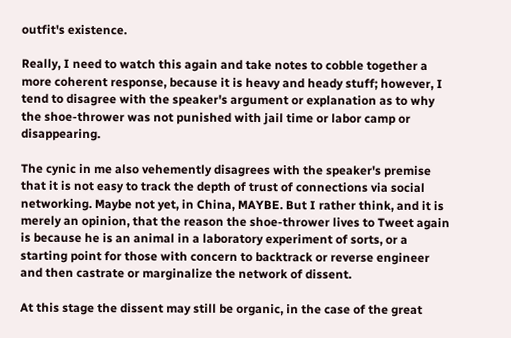outfit's existence.

Really, I need to watch this again and take notes to cobble together a more coherent response, because it is heavy and heady stuff; however, I tend to disagree with the speaker's argument or explanation as to why the shoe-thrower was not punished with jail time or labor camp or disappearing.

The cynic in me also vehemently disagrees with the speaker's premise that it is not easy to track the depth of trust of connections via social networking. Maybe not yet, in China, MAYBE. But I rather think, and it is merely an opinion, that the reason the shoe-thrower lives to Tweet again is because he is an animal in a laboratory experiment of sorts, or a starting point for those with concern to backtrack or reverse engineer and then castrate or marginalize the network of dissent.

At this stage the dissent may still be organic, in the case of the great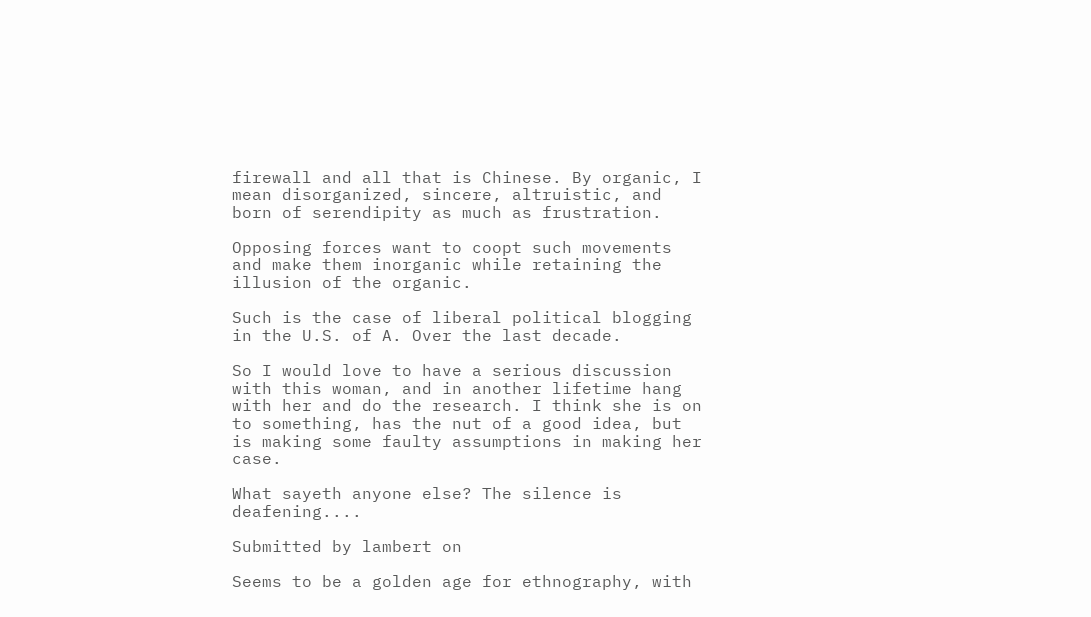firewall and all that is Chinese. By organic, I mean disorganized, sincere, altruistic, and born of serendipity as much as frustration.

Opposing forces want to coopt such movements and make them inorganic while retaining the illusion of the organic.

Such is the case of liberal political blogging in the U.S. of A. Over the last decade.

So I would love to have a serious discussion with this woman, and in another lifetime hang with her and do the research. I think she is on to something, has the nut of a good idea, but is making some faulty assumptions in making her case.

What sayeth anyone else? The silence is deafening....

Submitted by lambert on

Seems to be a golden age for ethnography, with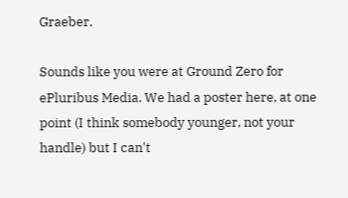Graeber.

Sounds like you were at Ground Zero for ePluribus Media. We had a poster here, at one point (I think somebody younger, not your handle) but I can't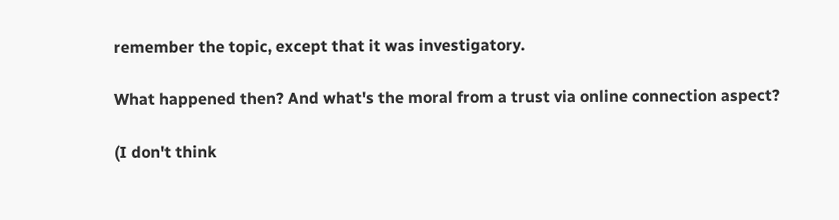remember the topic, except that it was investigatory.

What happened then? And what's the moral from a trust via online connection aspect?

(I don't think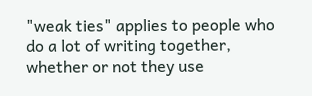"weak ties" applies to people who do a lot of writing together, whether or not they use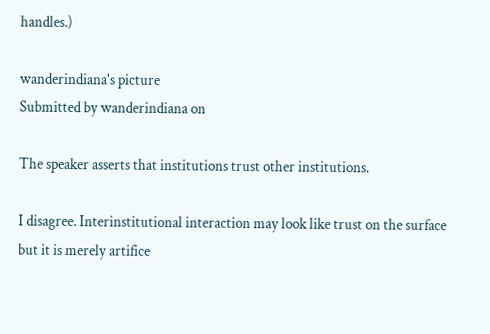handles.)

wanderindiana's picture
Submitted by wanderindiana on

The speaker asserts that institutions trust other institutions.

I disagree. Interinstitutional interaction may look like trust on the surface but it is merely artifice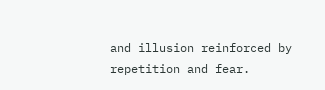and illusion reinforced by repetition and fear.